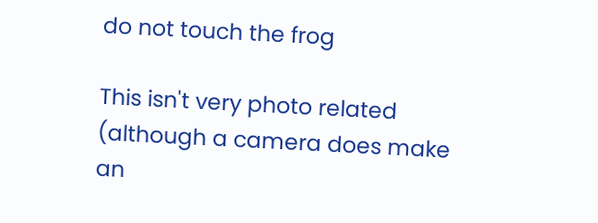do not touch the frog

This isn't very photo related (although a camera does make an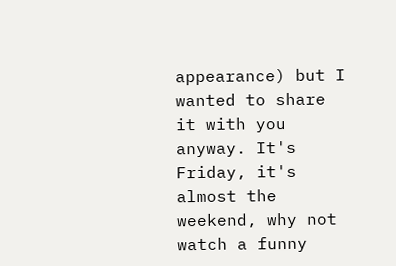appearance) but I wanted to share it with you anyway. It's Friday, it's almost the weekend, why not watch a funny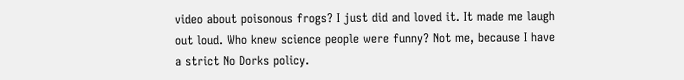video about poisonous frogs? I just did and loved it. It made me laugh out loud. Who knew science people were funny? Not me, because I have a strict No Dorks policy.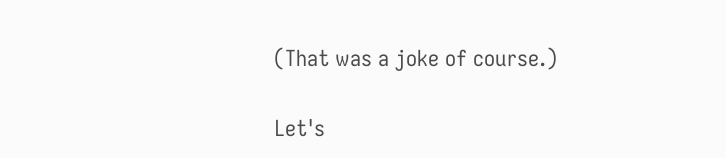(That was a joke of course.)

Let's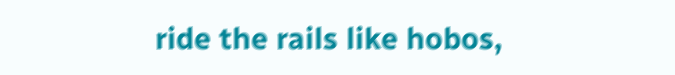ride the rails like hobos,